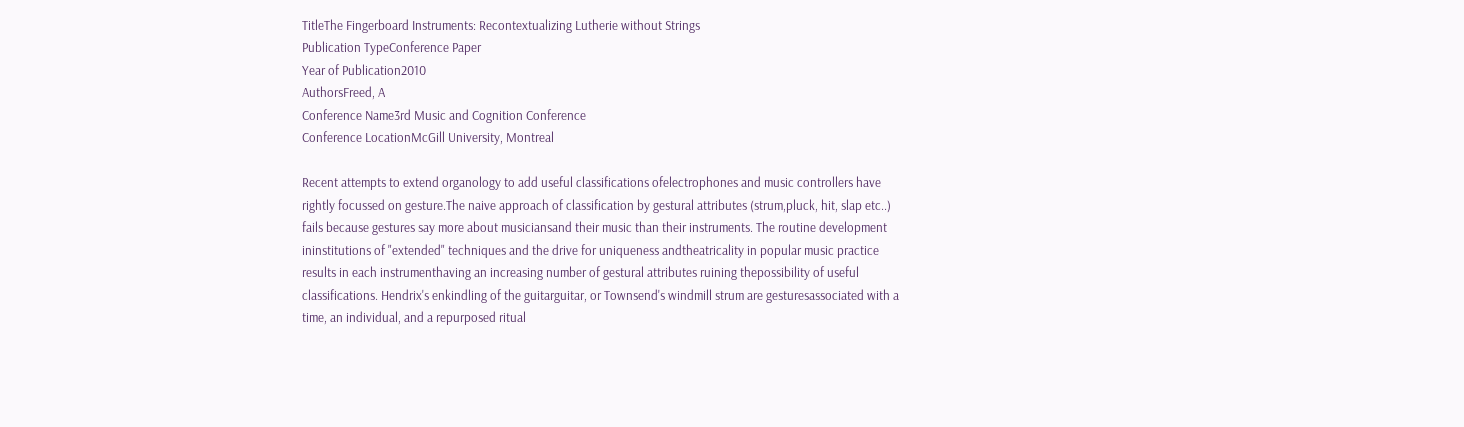TitleThe Fingerboard Instruments: Recontextualizing Lutherie without Strings
Publication TypeConference Paper
Year of Publication2010
AuthorsFreed, A
Conference Name3rd Music and Cognition Conference
Conference LocationMcGill University, Montreal

Recent attempts to extend organology to add useful classifications ofelectrophones and music controllers have rightly focussed on gesture.The naive approach of classification by gestural attributes (strum,pluck, hit, slap etc..) fails because gestures say more about musiciansand their music than their instruments. The routine development ininstitutions of "extended" techniques and the drive for uniqueness andtheatricality in popular music practice results in each instrumenthaving an increasing number of gestural attributes ruining thepossibility of useful classifications. Hendrix's enkindling of the guitarguitar, or Townsend's windmill strum are gesturesassociated with a time, an individual, and a repurposed ritual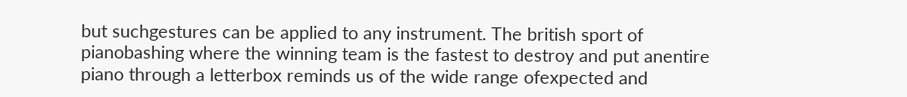but suchgestures can be applied to any instrument. The british sport of pianobashing where the winning team is the fastest to destroy and put anentire piano through a letterbox reminds us of the wide range ofexpected and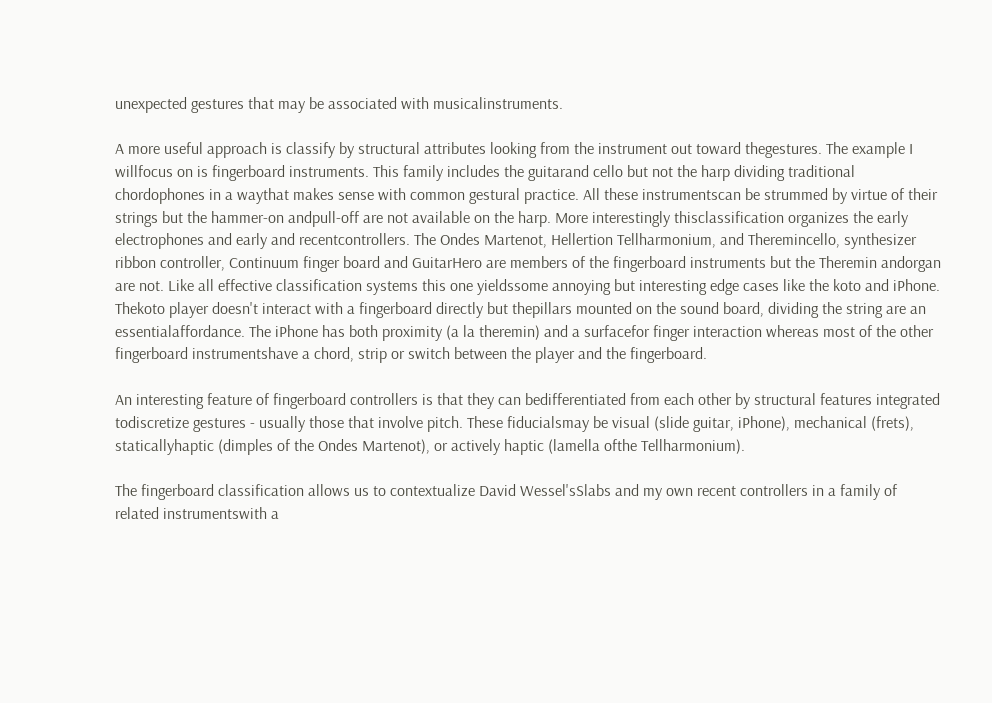unexpected gestures that may be associated with musicalinstruments.

A more useful approach is classify by structural attributes looking from the instrument out toward thegestures. The example I willfocus on is fingerboard instruments. This family includes the guitarand cello but not the harp dividing traditional chordophones in a waythat makes sense with common gestural practice. All these instrumentscan be strummed by virtue of their strings but the hammer-on andpull-off are not available on the harp. More interestingly thisclassification organizes the early electrophones and early and recentcontrollers. The Ondes Martenot, Hellertion Tellharmonium, and Theremincello, synthesizer ribbon controller, Continuum finger board and GuitarHero are members of the fingerboard instruments but the Theremin andorgan are not. Like all effective classification systems this one yieldssome annoying but interesting edge cases like the koto and iPhone. Thekoto player doesn't interact with a fingerboard directly but thepillars mounted on the sound board, dividing the string are an essentialaffordance. The iPhone has both proximity (a la theremin) and a surfacefor finger interaction whereas most of the other fingerboard instrumentshave a chord, strip or switch between the player and the fingerboard.

An interesting feature of fingerboard controllers is that they can bedifferentiated from each other by structural features integrated todiscretize gestures - usually those that involve pitch. These fiducialsmay be visual (slide guitar, iPhone), mechanical (frets), staticallyhaptic (dimples of the Ondes Martenot), or actively haptic (lamella ofthe Tellharmonium).

The fingerboard classification allows us to contextualize David Wessel'sSlabs and my own recent controllers in a family of related instrumentswith a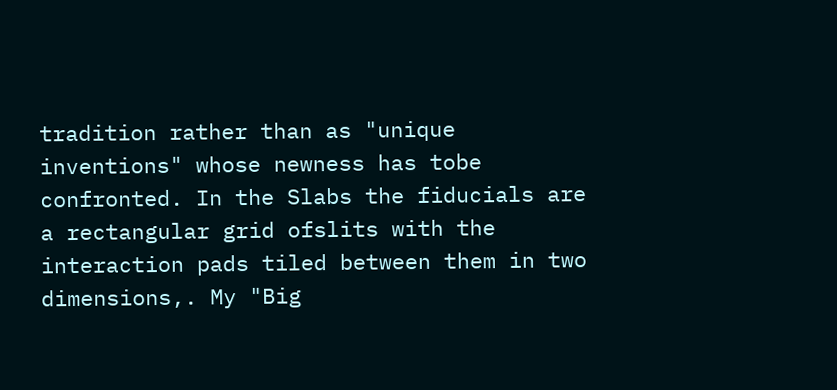tradition rather than as "unique inventions" whose newness has tobe confronted. In the Slabs the fiducials are a rectangular grid ofslits with the interaction pads tiled between them in two dimensions,. My "Big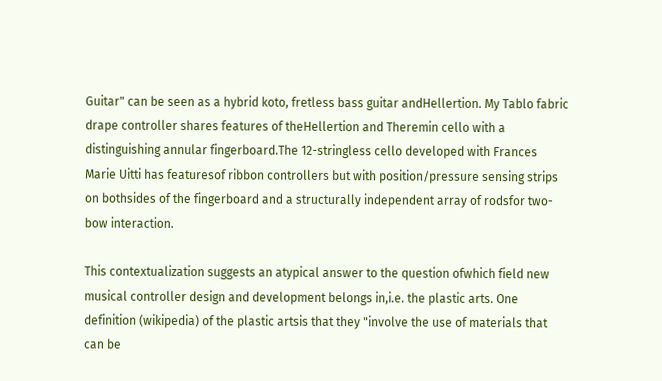Guitar" can be seen as a hybrid koto, fretless bass guitar andHellertion. My Tablo fabric drape controller shares features of theHellertion and Theremin cello with a distinguishing annular fingerboard.The 12-stringless cello developed with Frances Marie Uitti has featuresof ribbon controllers but with position/pressure sensing strips on bothsides of the fingerboard and a structurally independent array of rodsfor two-bow interaction.

This contextualization suggests an atypical answer to the question ofwhich field new musical controller design and development belongs in,i.e. the plastic arts. One definition (wikipedia) of the plastic artsis that they "involve the use of materials that can be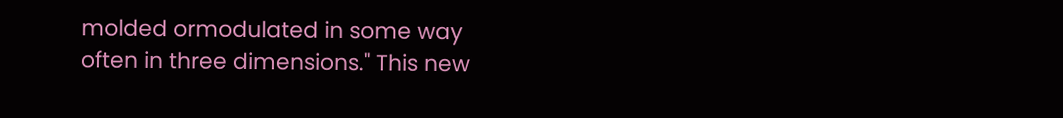molded ormodulated in some way often in three dimensions." This new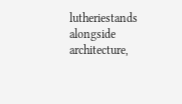lutheriestands alongside architecture,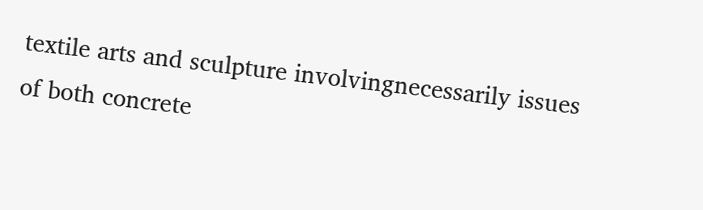textile arts and sculpture involvingnecessarily issues of both concrete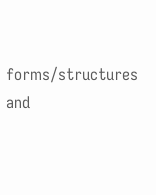forms/structures and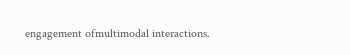engagement ofmultimodal interactions.